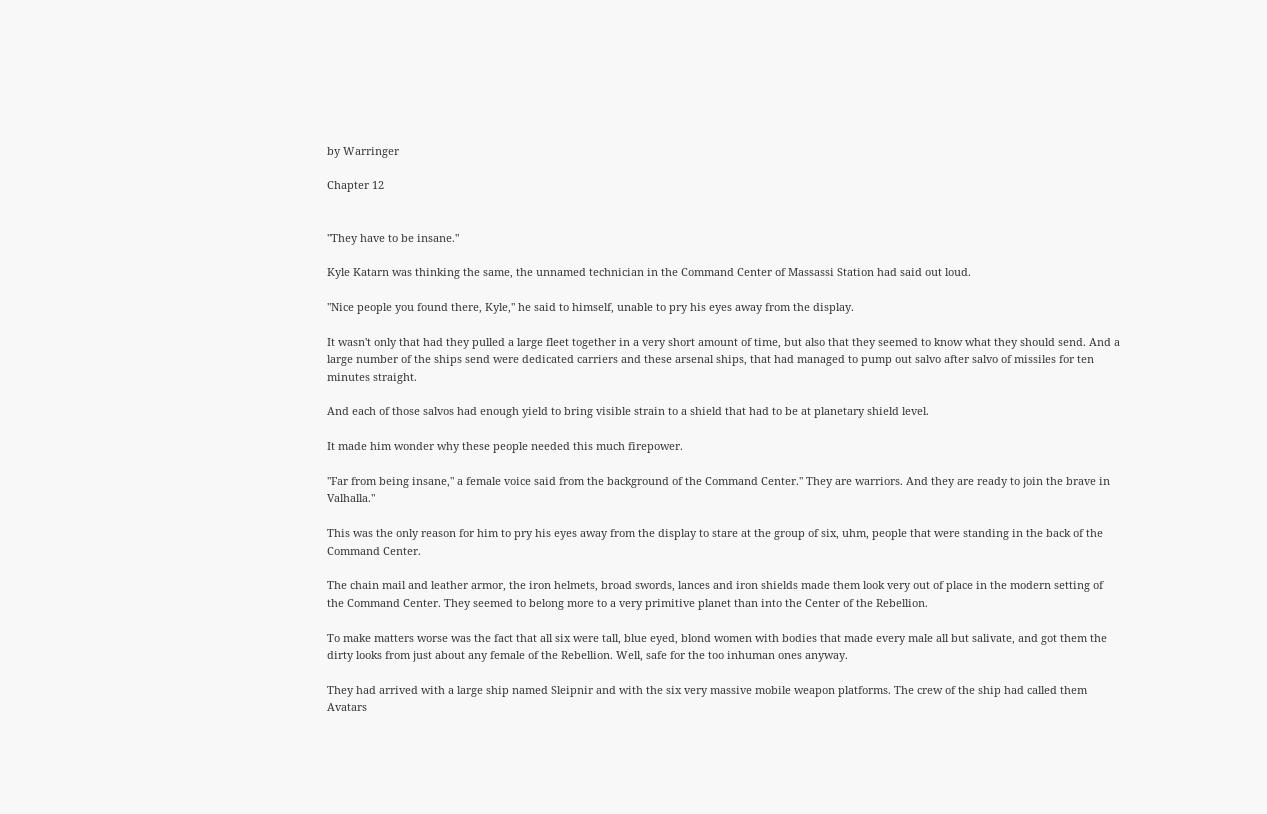by Warringer

Chapter 12


"They have to be insane."

Kyle Katarn was thinking the same, the unnamed technician in the Command Center of Massassi Station had said out loud.

"Nice people you found there, Kyle," he said to himself, unable to pry his eyes away from the display.

It wasn't only that had they pulled a large fleet together in a very short amount of time, but also that they seemed to know what they should send. And a large number of the ships send were dedicated carriers and these arsenal ships, that had managed to pump out salvo after salvo of missiles for ten minutes straight.

And each of those salvos had enough yield to bring visible strain to a shield that had to be at planetary shield level.

It made him wonder why these people needed this much firepower.

"Far from being insane," a female voice said from the background of the Command Center." They are warriors. And they are ready to join the brave in Valhalla."

This was the only reason for him to pry his eyes away from the display to stare at the group of six, uhm, people that were standing in the back of the Command Center.

The chain mail and leather armor, the iron helmets, broad swords, lances and iron shields made them look very out of place in the modern setting of the Command Center. They seemed to belong more to a very primitive planet than into the Center of the Rebellion.

To make matters worse was the fact that all six were tall, blue eyed, blond women with bodies that made every male all but salivate, and got them the dirty looks from just about any female of the Rebellion. Well, safe for the too inhuman ones anyway.

They had arrived with a large ship named Sleipnir and with the six very massive mobile weapon platforms. The crew of the ship had called them Avatars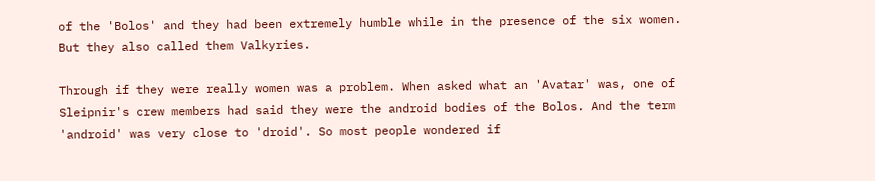of the 'Bolos' and they had been extremely humble while in the presence of the six women. But they also called them Valkyries.

Through if they were really women was a problem. When asked what an 'Avatar' was, one of Sleipnir's crew members had said they were the android bodies of the Bolos. And the term 'android' was very close to 'droid'. So most people wondered if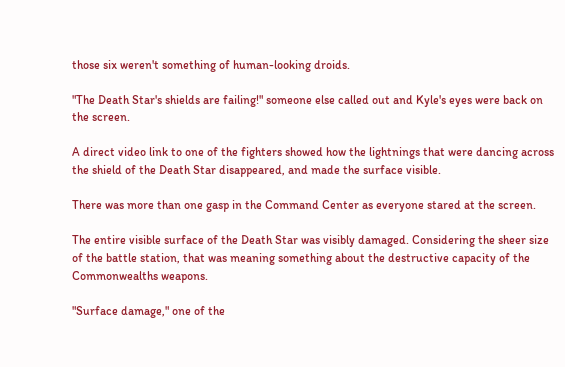those six weren't something of human-looking droids.

"The Death Star's shields are failing!" someone else called out and Kyle's eyes were back on the screen.

A direct video link to one of the fighters showed how the lightnings that were dancing across the shield of the Death Star disappeared, and made the surface visible.

There was more than one gasp in the Command Center as everyone stared at the screen.

The entire visible surface of the Death Star was visibly damaged. Considering the sheer size of the battle station, that was meaning something about the destructive capacity of the Commonwealths weapons.

"Surface damage," one of the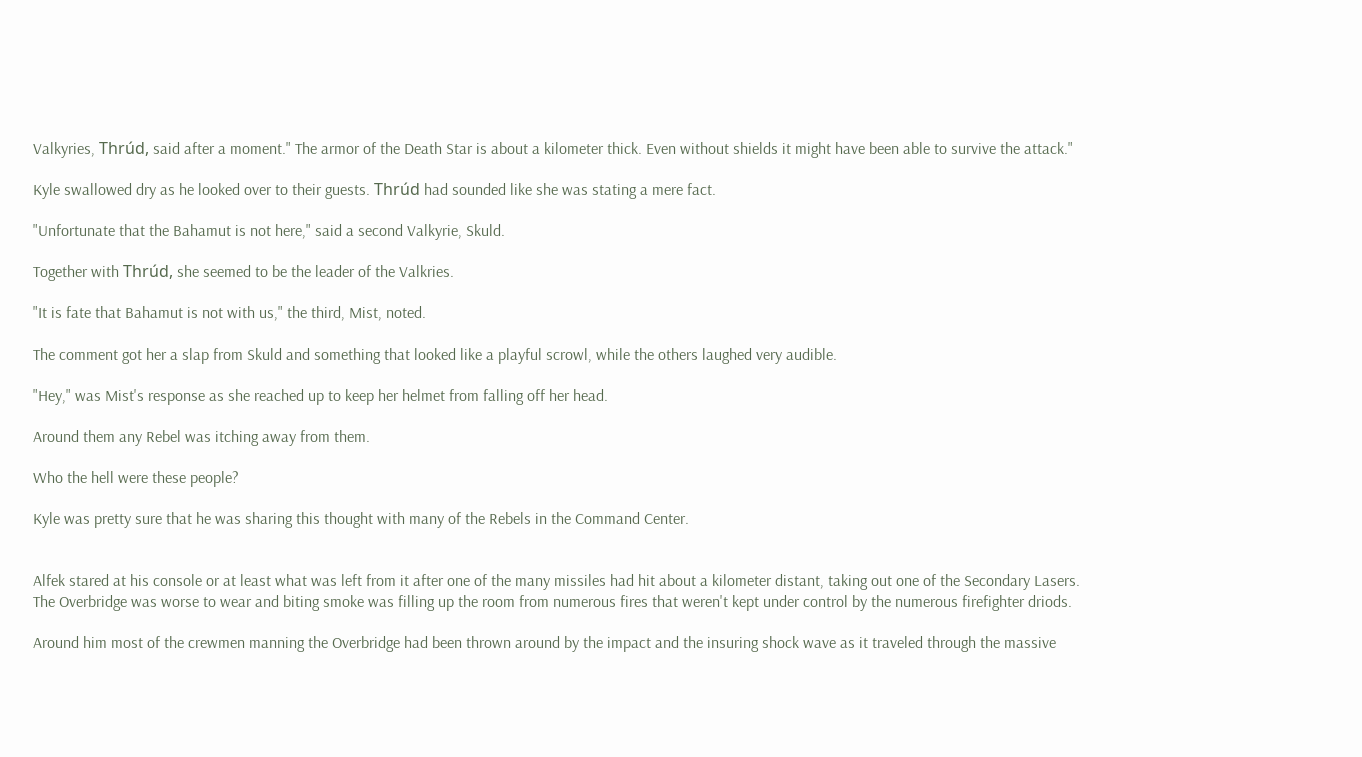Valkyries, Thrúd, said after a moment." The armor of the Death Star is about a kilometer thick. Even without shields it might have been able to survive the attack."

Kyle swallowed dry as he looked over to their guests. Thrúd had sounded like she was stating a mere fact.

"Unfortunate that the Bahamut is not here," said a second Valkyrie, Skuld.

Together with Thrúd, she seemed to be the leader of the Valkries.

"It is fate that Bahamut is not with us," the third, Mist, noted.

The comment got her a slap from Skuld and something that looked like a playful scrowl, while the others laughed very audible.

"Hey," was Mist's response as she reached up to keep her helmet from falling off her head.

Around them any Rebel was itching away from them.

Who the hell were these people?

Kyle was pretty sure that he was sharing this thought with many of the Rebels in the Command Center.


Alfek stared at his console or at least what was left from it after one of the many missiles had hit about a kilometer distant, taking out one of the Secondary Lasers. The Overbridge was worse to wear and biting smoke was filling up the room from numerous fires that weren't kept under control by the numerous firefighter driods.

Around him most of the crewmen manning the Overbridge had been thrown around by the impact and the insuring shock wave as it traveled through the massive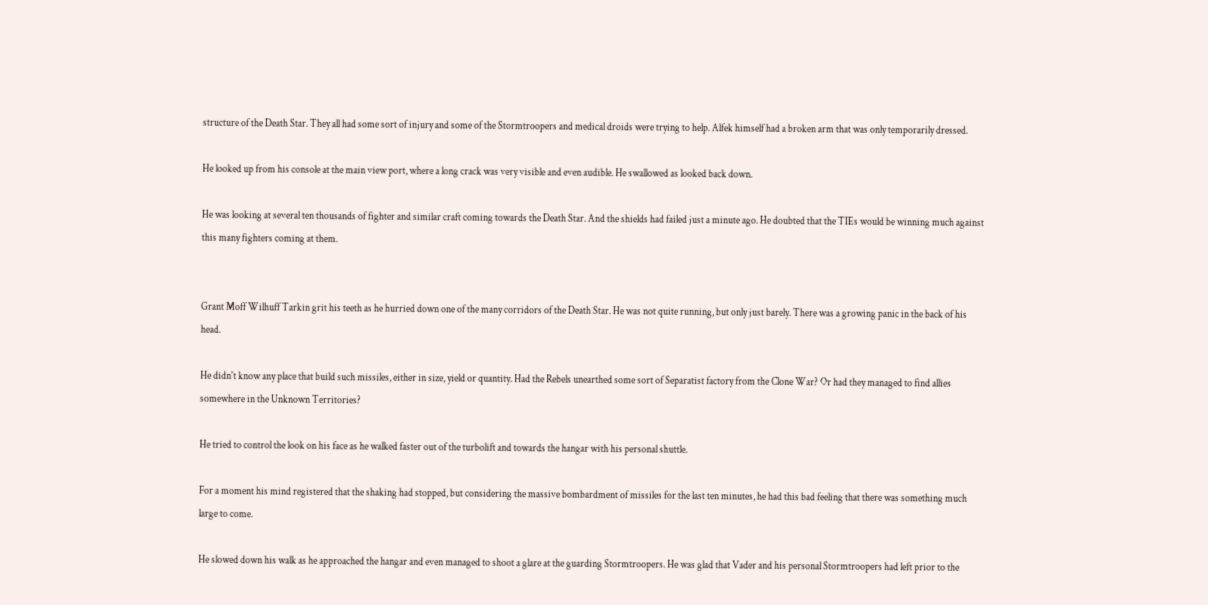structure of the Death Star. They all had some sort of injury and some of the Stormtroopers and medical droids were trying to help. Alfek himself had a broken arm that was only temporarily dressed.

He looked up from his console at the main view port, where a long crack was very visible and even audible. He swallowed as looked back down.

He was looking at several ten thousands of fighter and similar craft coming towards the Death Star. And the shields had failed just a minute ago. He doubted that the TIEs would be winning much against this many fighters coming at them.


Grant Moff Wilhuff Tarkin grit his teeth as he hurried down one of the many corridors of the Death Star. He was not quite running, but only just barely. There was a growing panic in the back of his head.

He didn't know any place that build such missiles, either in size, yield or quantity. Had the Rebels unearthed some sort of Separatist factory from the Clone War? Or had they managed to find allies somewhere in the Unknown Territories?

He tried to control the look on his face as he walked faster out of the turbolift and towards the hangar with his personal shuttle.

For a moment his mind registered that the shaking had stopped, but considering the massive bombardment of missiles for the last ten minutes, he had this bad feeling that there was something much large to come.

He slowed down his walk as he approached the hangar and even managed to shoot a glare at the guarding Stormtroopers. He was glad that Vader and his personal Stormtroopers had left prior to the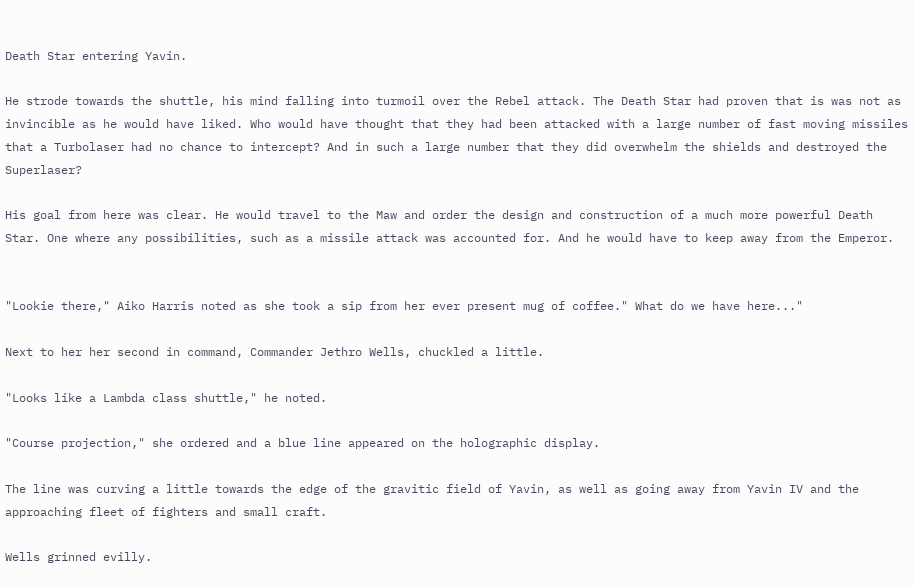Death Star entering Yavin.

He strode towards the shuttle, his mind falling into turmoil over the Rebel attack. The Death Star had proven that is was not as invincible as he would have liked. Who would have thought that they had been attacked with a large number of fast moving missiles that a Turbolaser had no chance to intercept? And in such a large number that they did overwhelm the shields and destroyed the Superlaser?

His goal from here was clear. He would travel to the Maw and order the design and construction of a much more powerful Death Star. One where any possibilities, such as a missile attack was accounted for. And he would have to keep away from the Emperor.


"Lookie there," Aiko Harris noted as she took a sip from her ever present mug of coffee." What do we have here..."

Next to her her second in command, Commander Jethro Wells, chuckled a little.

"Looks like a Lambda class shuttle," he noted.

"Course projection," she ordered and a blue line appeared on the holographic display.

The line was curving a little towards the edge of the gravitic field of Yavin, as well as going away from Yavin IV and the approaching fleet of fighters and small craft.

Wells grinned evilly.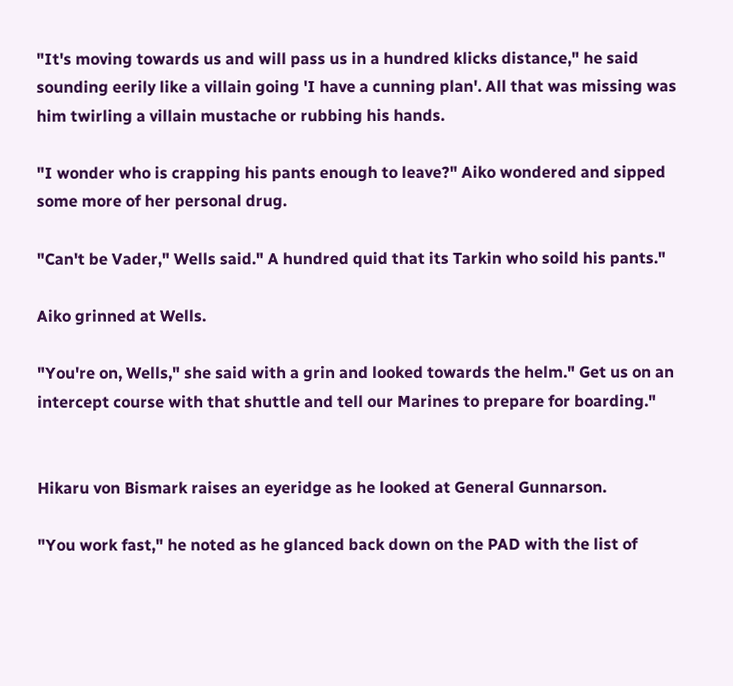"It's moving towards us and will pass us in a hundred klicks distance," he said sounding eerily like a villain going 'I have a cunning plan'. All that was missing was him twirling a villain mustache or rubbing his hands.

"I wonder who is crapping his pants enough to leave?" Aiko wondered and sipped some more of her personal drug.

"Can't be Vader," Wells said." A hundred quid that its Tarkin who soild his pants."

Aiko grinned at Wells.

"You're on, Wells," she said with a grin and looked towards the helm." Get us on an intercept course with that shuttle and tell our Marines to prepare for boarding."


Hikaru von Bismark raises an eyeridge as he looked at General Gunnarson.

"You work fast," he noted as he glanced back down on the PAD with the list of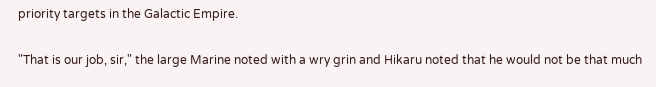priority targets in the Galactic Empire.

"That is our job, sir," the large Marine noted with a wry grin and Hikaru noted that he would not be that much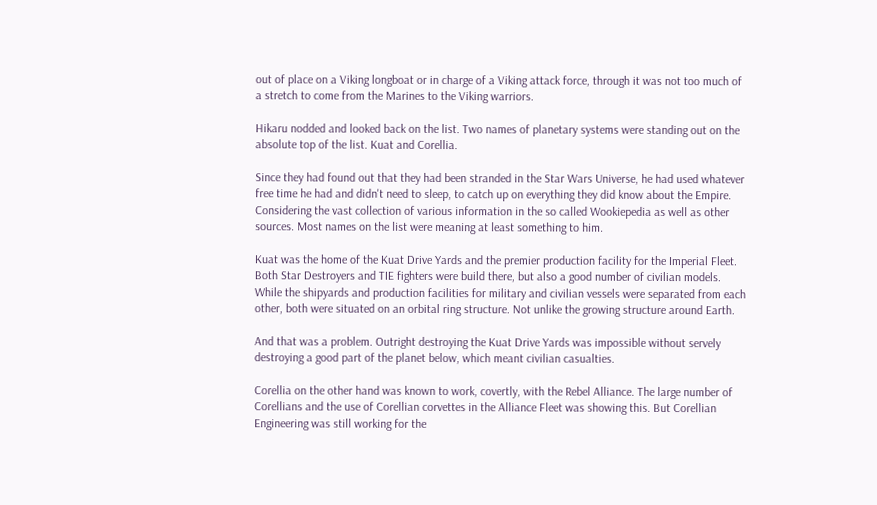out of place on a Viking longboat or in charge of a Viking attack force, through it was not too much of a stretch to come from the Marines to the Viking warriors.

Hikaru nodded and looked back on the list. Two names of planetary systems were standing out on the absolute top of the list. Kuat and Corellia.

Since they had found out that they had been stranded in the Star Wars Universe, he had used whatever free time he had and didn't need to sleep, to catch up on everything they did know about the Empire. Considering the vast collection of various information in the so called Wookiepedia as well as other sources. Most names on the list were meaning at least something to him.

Kuat was the home of the Kuat Drive Yards and the premier production facility for the Imperial Fleet. Both Star Destroyers and TIE fighters were build there, but also a good number of civilian models. While the shipyards and production facilities for military and civilian vessels were separated from each other, both were situated on an orbital ring structure. Not unlike the growing structure around Earth.

And that was a problem. Outright destroying the Kuat Drive Yards was impossible without servely destroying a good part of the planet below, which meant civilian casualties.

Corellia on the other hand was known to work, covertly, with the Rebel Alliance. The large number of Corellians and the use of Corellian corvettes in the Alliance Fleet was showing this. But Corellian Engineering was still working for the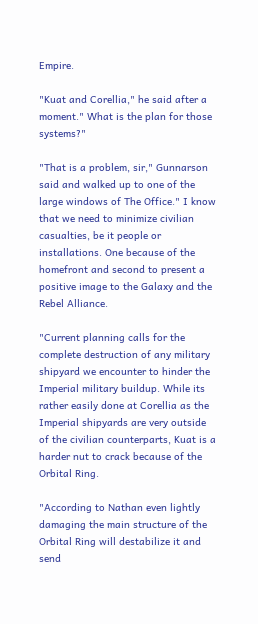Empire.

"Kuat and Corellia," he said after a moment." What is the plan for those systems?"

"That is a problem, sir," Gunnarson said and walked up to one of the large windows of The Office." I know that we need to minimize civilian casualties, be it people or installations. One because of the homefront and second to present a positive image to the Galaxy and the Rebel Alliance.

"Current planning calls for the complete destruction of any military shipyard we encounter to hinder the Imperial military buildup. While its rather easily done at Corellia as the Imperial shipyards are very outside of the civilian counterparts, Kuat is a harder nut to crack because of the Orbital Ring.

"According to Nathan even lightly damaging the main structure of the Orbital Ring will destabilize it and send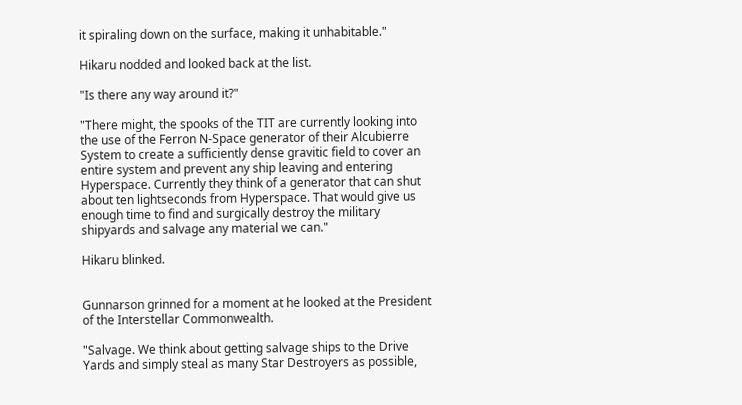it spiraling down on the surface, making it unhabitable."

Hikaru nodded and looked back at the list.

"Is there any way around it?"

"There might, the spooks of the TIT are currently looking into the use of the Ferron N-Space generator of their Alcubierre System to create a sufficiently dense gravitic field to cover an entire system and prevent any ship leaving and entering Hyperspace. Currently they think of a generator that can shut about ten lightseconds from Hyperspace. That would give us enough time to find and surgically destroy the military shipyards and salvage any material we can."

Hikaru blinked.


Gunnarson grinned for a moment at he looked at the President of the Interstellar Commonwealth.

"Salvage. We think about getting salvage ships to the Drive Yards and simply steal as many Star Destroyers as possible,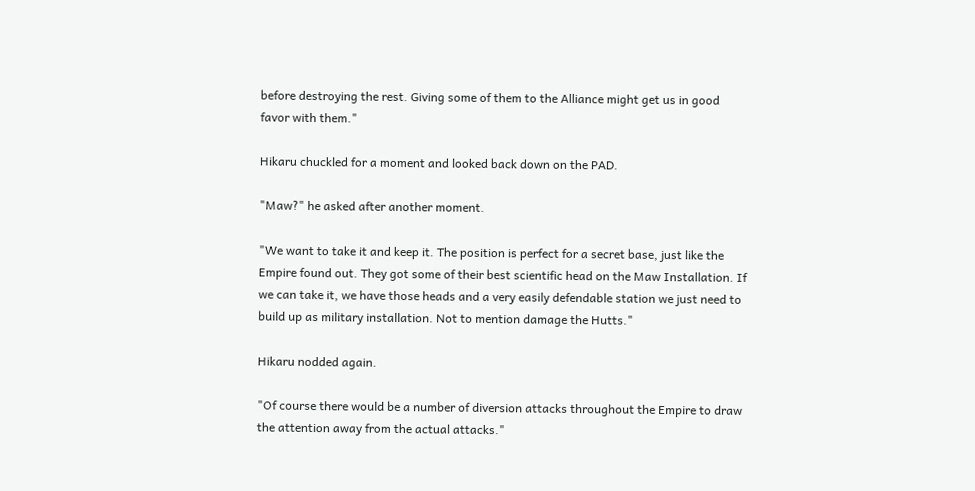before destroying the rest. Giving some of them to the Alliance might get us in good favor with them."

Hikaru chuckled for a moment and looked back down on the PAD.

"Maw?" he asked after another moment.

"We want to take it and keep it. The position is perfect for a secret base, just like the Empire found out. They got some of their best scientific head on the Maw Installation. If we can take it, we have those heads and a very easily defendable station we just need to build up as military installation. Not to mention damage the Hutts."

Hikaru nodded again.

"Of course there would be a number of diversion attacks throughout the Empire to draw the attention away from the actual attacks."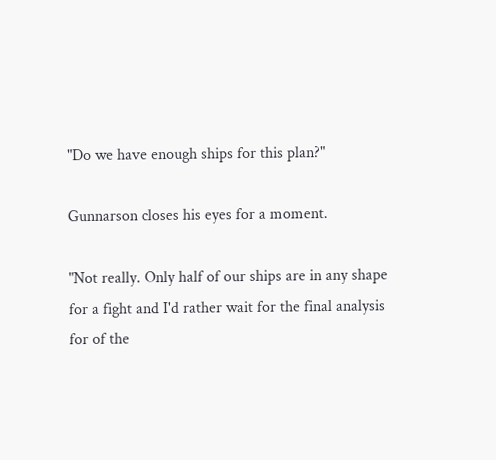"Do we have enough ships for this plan?"

Gunnarson closes his eyes for a moment.

"Not really. Only half of our ships are in any shape for a fight and I'd rather wait for the final analysis for of the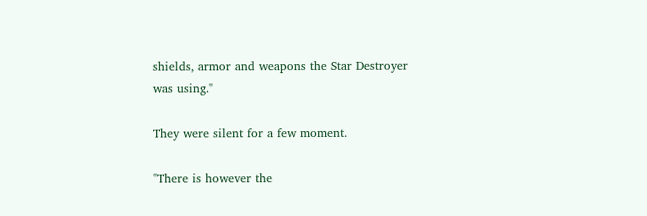shields, armor and weapons the Star Destroyer was using."

They were silent for a few moment.

"There is however the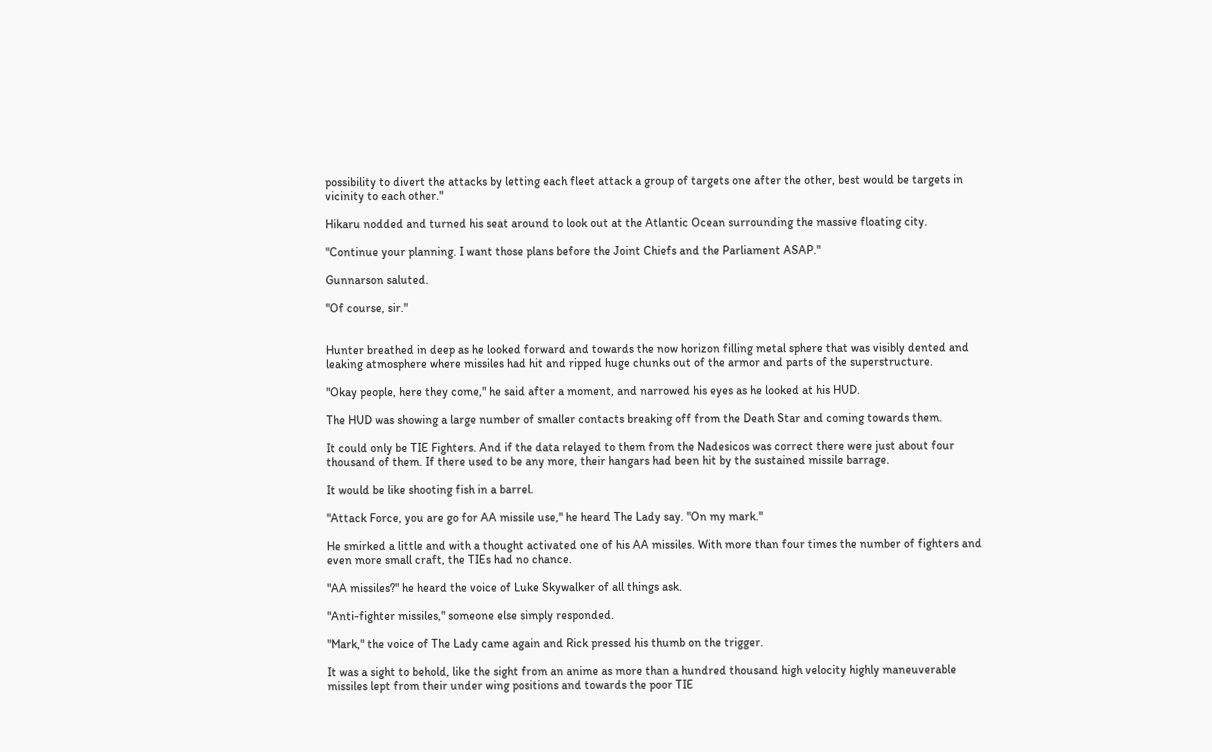possibility to divert the attacks by letting each fleet attack a group of targets one after the other, best would be targets in vicinity to each other."

Hikaru nodded and turned his seat around to look out at the Atlantic Ocean surrounding the massive floating city.

"Continue your planning. I want those plans before the Joint Chiefs and the Parliament ASAP."

Gunnarson saluted.

"Of course, sir."


Hunter breathed in deep as he looked forward and towards the now horizon filling metal sphere that was visibly dented and leaking atmosphere where missiles had hit and ripped huge chunks out of the armor and parts of the superstructure.

"Okay people, here they come," he said after a moment, and narrowed his eyes as he looked at his HUD.

The HUD was showing a large number of smaller contacts breaking off from the Death Star and coming towards them.

It could only be TIE Fighters. And if the data relayed to them from the Nadesicos was correct there were just about four thousand of them. If there used to be any more, their hangars had been hit by the sustained missile barrage.

It would be like shooting fish in a barrel.

"Attack Force, you are go for AA missile use," he heard The Lady say. "On my mark."

He smirked a little and with a thought activated one of his AA missiles. With more than four times the number of fighters and even more small craft, the TIEs had no chance.

"AA missiles?" he heard the voice of Luke Skywalker of all things ask.

"Anti-fighter missiles," someone else simply responded.

"Mark," the voice of The Lady came again and Rick pressed his thumb on the trigger.

It was a sight to behold, like the sight from an anime as more than a hundred thousand high velocity highly maneuverable missiles lept from their under wing positions and towards the poor TIE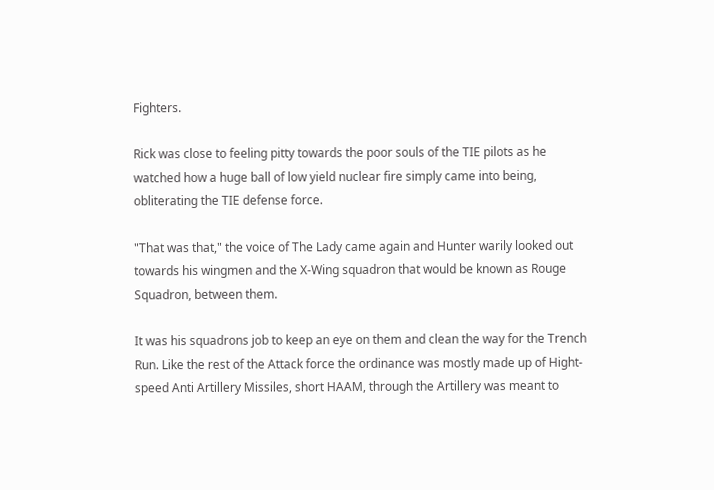Fighters.

Rick was close to feeling pitty towards the poor souls of the TIE pilots as he watched how a huge ball of low yield nuclear fire simply came into being, obliterating the TIE defense force.

"That was that," the voice of The Lady came again and Hunter warily looked out towards his wingmen and the X-Wing squadron that would be known as Rouge Squadron, between them.

It was his squadrons job to keep an eye on them and clean the way for the Trench Run. Like the rest of the Attack force the ordinance was mostly made up of Hight-speed Anti Artillery Missiles, short HAAM, through the Artillery was meant to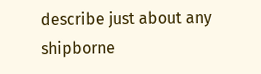describe just about any shipborne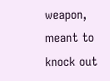weapon, meant to knock out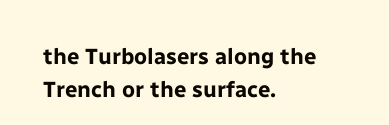the Turbolasers along the Trench or the surface.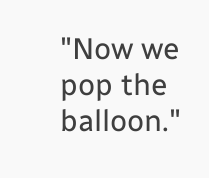"Now we pop the balloon."